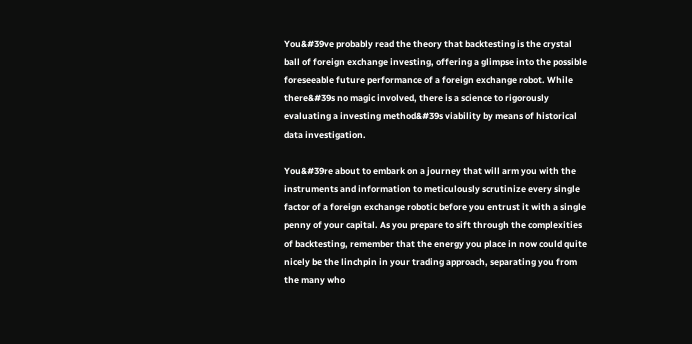You&#39ve probably read the theory that backtesting is the crystal ball of foreign exchange investing, offering a glimpse into the possible foreseeable future performance of a foreign exchange robot. While there&#39s no magic involved, there is a science to rigorously evaluating a investing method&#39s viability by means of historical data investigation.

You&#39re about to embark on a journey that will arm you with the instruments and information to meticulously scrutinize every single factor of a foreign exchange robotic before you entrust it with a single penny of your capital. As you prepare to sift through the complexities of backtesting, remember that the energy you place in now could quite nicely be the linchpin in your trading approach, separating you from the many who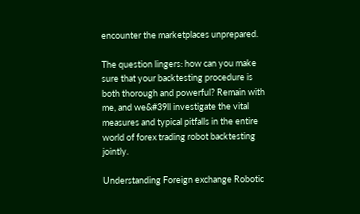encounter the marketplaces unprepared.

The question lingers: how can you make sure that your backtesting procedure is both thorough and powerful? Remain with me, and we&#39ll investigate the vital measures and typical pitfalls in the entire world of forex trading robot backtesting jointly.

Understanding Foreign exchange Robotic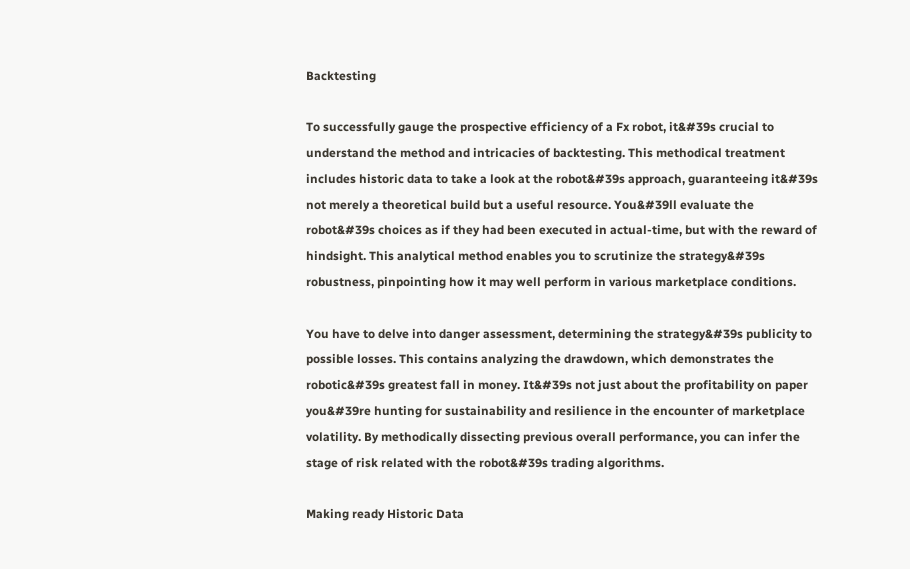Backtesting

To successfully gauge the prospective efficiency of a Fx robot, it&#39s crucial to understand the method and intricacies of backtesting. This methodical treatment includes historic data to take a look at the robot&#39s approach, guaranteeing it&#39s not merely a theoretical build but a useful resource. You&#39ll evaluate the robot&#39s choices as if they had been executed in actual-time, but with the reward of hindsight. This analytical method enables you to scrutinize the strategy&#39s robustness, pinpointing how it may well perform in various marketplace conditions.

You have to delve into danger assessment, determining the strategy&#39s publicity to possible losses. This contains analyzing the drawdown, which demonstrates the robotic&#39s greatest fall in money. It&#39s not just about the profitability on paper you&#39re hunting for sustainability and resilience in the encounter of marketplace volatility. By methodically dissecting previous overall performance, you can infer the stage of risk related with the robot&#39s trading algorithms.

Making ready Historic Data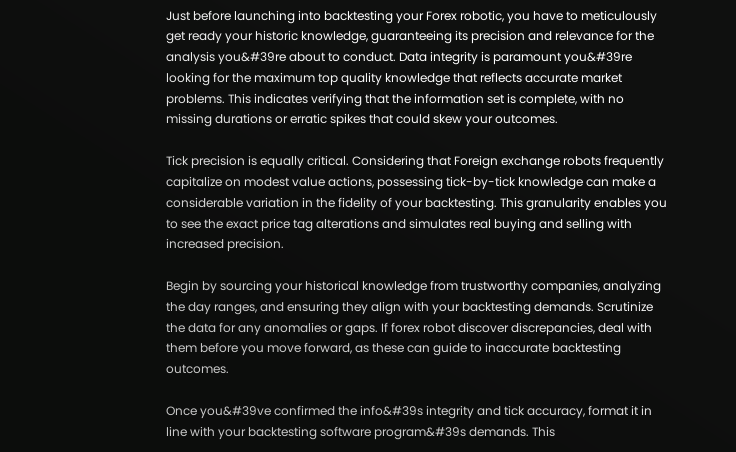Just before launching into backtesting your Forex robotic, you have to meticulously get ready your historic knowledge, guaranteeing its precision and relevance for the analysis you&#39re about to conduct. Data integrity is paramount you&#39re looking for the maximum top quality knowledge that reflects accurate market problems. This indicates verifying that the information set is complete, with no missing durations or erratic spikes that could skew your outcomes.

Tick precision is equally critical. Considering that Foreign exchange robots frequently capitalize on modest value actions, possessing tick-by-tick knowledge can make a considerable variation in the fidelity of your backtesting. This granularity enables you to see the exact price tag alterations and simulates real buying and selling with increased precision.

Begin by sourcing your historical knowledge from trustworthy companies, analyzing the day ranges, and ensuring they align with your backtesting demands. Scrutinize the data for any anomalies or gaps. If forex robot discover discrepancies, deal with them before you move forward, as these can guide to inaccurate backtesting outcomes.

Once you&#39ve confirmed the info&#39s integrity and tick accuracy, format it in line with your backtesting software program&#39s demands. This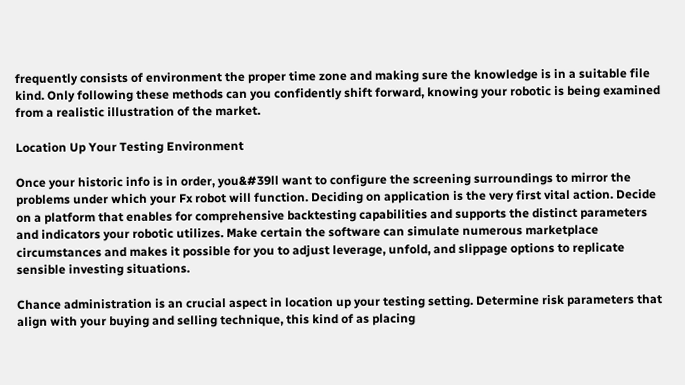frequently consists of environment the proper time zone and making sure the knowledge is in a suitable file kind. Only following these methods can you confidently shift forward, knowing your robotic is being examined from a realistic illustration of the market.

Location Up Your Testing Environment

Once your historic info is in order, you&#39ll want to configure the screening surroundings to mirror the problems under which your Fx robot will function. Deciding on application is the very first vital action. Decide on a platform that enables for comprehensive backtesting capabilities and supports the distinct parameters and indicators your robotic utilizes. Make certain the software can simulate numerous marketplace circumstances and makes it possible for you to adjust leverage, unfold, and slippage options to replicate sensible investing situations.

Chance administration is an crucial aspect in location up your testing setting. Determine risk parameters that align with your buying and selling technique, this kind of as placing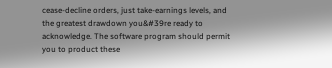cease-decline orders, just take-earnings levels, and the greatest drawdown you&#39re ready to acknowledge. The software program should permit you to product these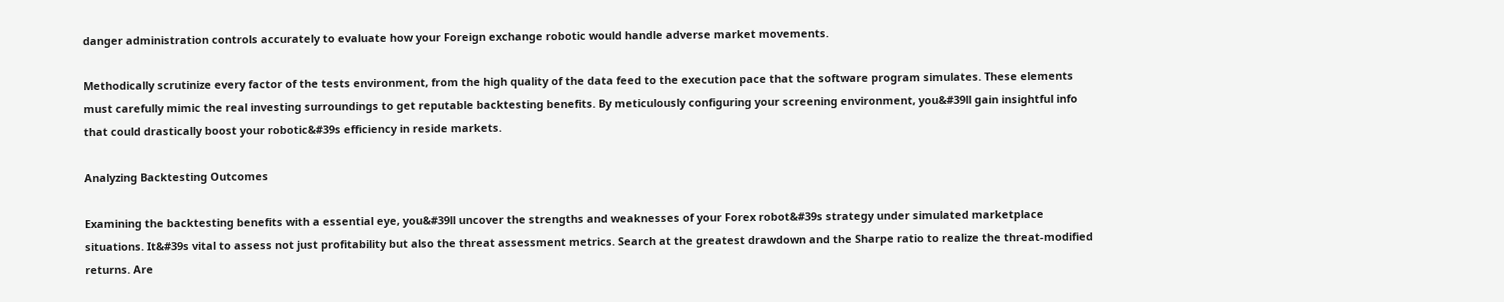danger administration controls accurately to evaluate how your Foreign exchange robotic would handle adverse market movements.

Methodically scrutinize every factor of the tests environment, from the high quality of the data feed to the execution pace that the software program simulates. These elements must carefully mimic the real investing surroundings to get reputable backtesting benefits. By meticulously configuring your screening environment, you&#39ll gain insightful info that could drastically boost your robotic&#39s efficiency in reside markets.

Analyzing Backtesting Outcomes

Examining the backtesting benefits with a essential eye, you&#39ll uncover the strengths and weaknesses of your Forex robot&#39s strategy under simulated marketplace situations. It&#39s vital to assess not just profitability but also the threat assessment metrics. Search at the greatest drawdown and the Sharpe ratio to realize the threat-modified returns. Are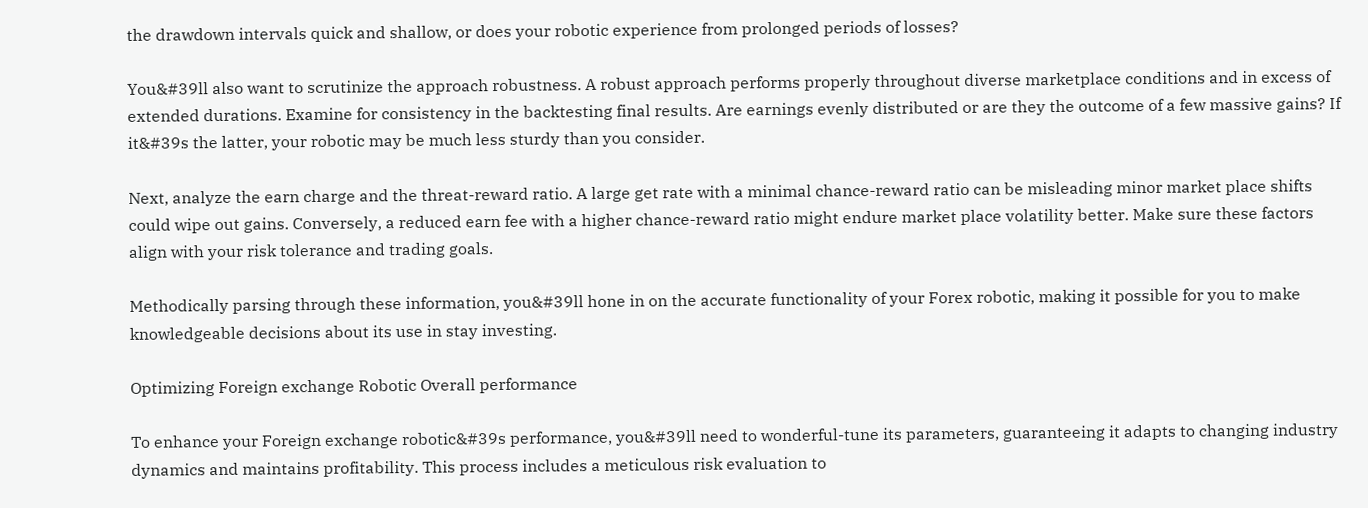the drawdown intervals quick and shallow, or does your robotic experience from prolonged periods of losses?

You&#39ll also want to scrutinize the approach robustness. A robust approach performs properly throughout diverse marketplace conditions and in excess of extended durations. Examine for consistency in the backtesting final results. Are earnings evenly distributed or are they the outcome of a few massive gains? If it&#39s the latter, your robotic may be much less sturdy than you consider.

Next, analyze the earn charge and the threat-reward ratio. A large get rate with a minimal chance-reward ratio can be misleading minor market place shifts could wipe out gains. Conversely, a reduced earn fee with a higher chance-reward ratio might endure market place volatility better. Make sure these factors align with your risk tolerance and trading goals.

Methodically parsing through these information, you&#39ll hone in on the accurate functionality of your Forex robotic, making it possible for you to make knowledgeable decisions about its use in stay investing.

Optimizing Foreign exchange Robotic Overall performance

To enhance your Foreign exchange robotic&#39s performance, you&#39ll need to wonderful-tune its parameters, guaranteeing it adapts to changing industry dynamics and maintains profitability. This process includes a meticulous risk evaluation to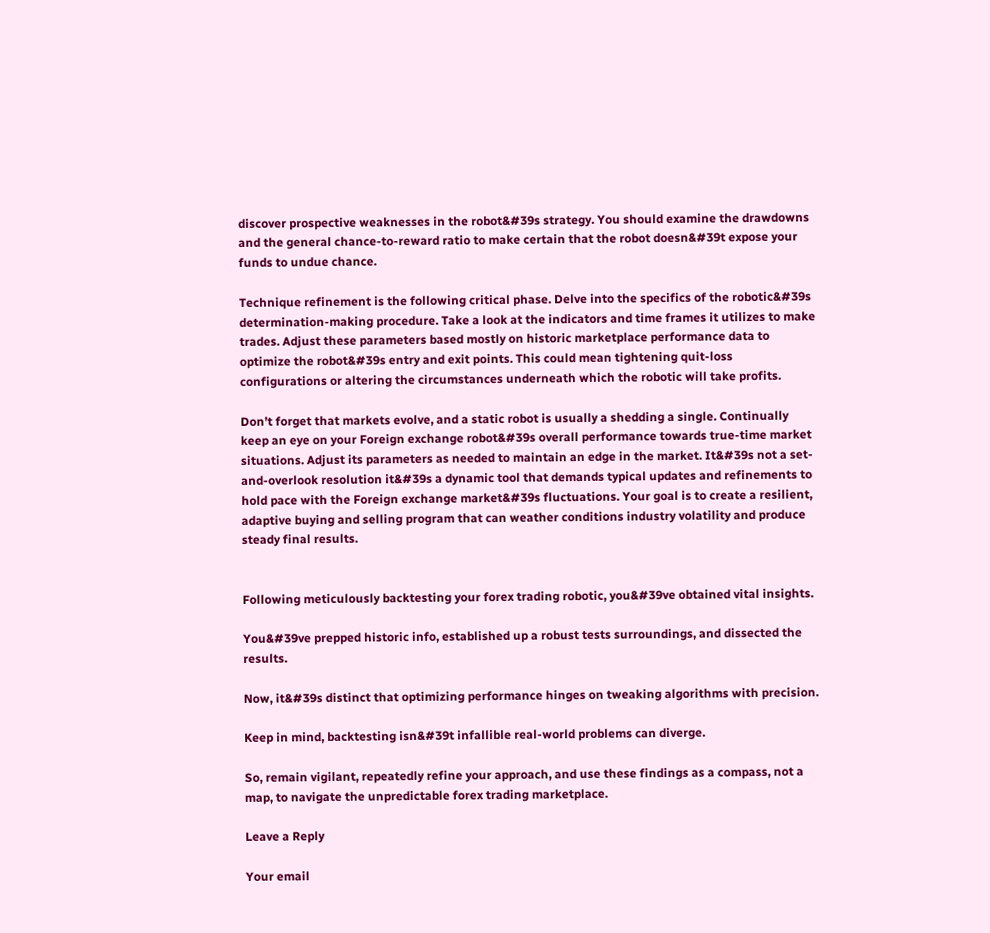discover prospective weaknesses in the robot&#39s strategy. You should examine the drawdowns and the general chance-to-reward ratio to make certain that the robot doesn&#39t expose your funds to undue chance.

Technique refinement is the following critical phase. Delve into the specifics of the robotic&#39s determination-making procedure. Take a look at the indicators and time frames it utilizes to make trades. Adjust these parameters based mostly on historic marketplace performance data to optimize the robot&#39s entry and exit points. This could mean tightening quit-loss configurations or altering the circumstances underneath which the robotic will take profits.

Don’t forget that markets evolve, and a static robot is usually a shedding a single. Continually keep an eye on your Foreign exchange robot&#39s overall performance towards true-time market situations. Adjust its parameters as needed to maintain an edge in the market. It&#39s not a set-and-overlook resolution it&#39s a dynamic tool that demands typical updates and refinements to hold pace with the Foreign exchange market&#39s fluctuations. Your goal is to create a resilient, adaptive buying and selling program that can weather conditions industry volatility and produce steady final results.


Following meticulously backtesting your forex trading robotic, you&#39ve obtained vital insights.

You&#39ve prepped historic info, established up a robust tests surroundings, and dissected the results.

Now, it&#39s distinct that optimizing performance hinges on tweaking algorithms with precision.

Keep in mind, backtesting isn&#39t infallible real-world problems can diverge.

So, remain vigilant, repeatedly refine your approach, and use these findings as a compass, not a map, to navigate the unpredictable forex trading marketplace.

Leave a Reply

Your email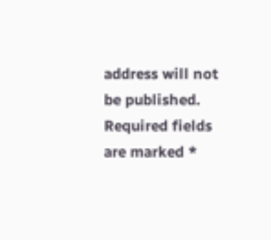address will not be published. Required fields are marked *